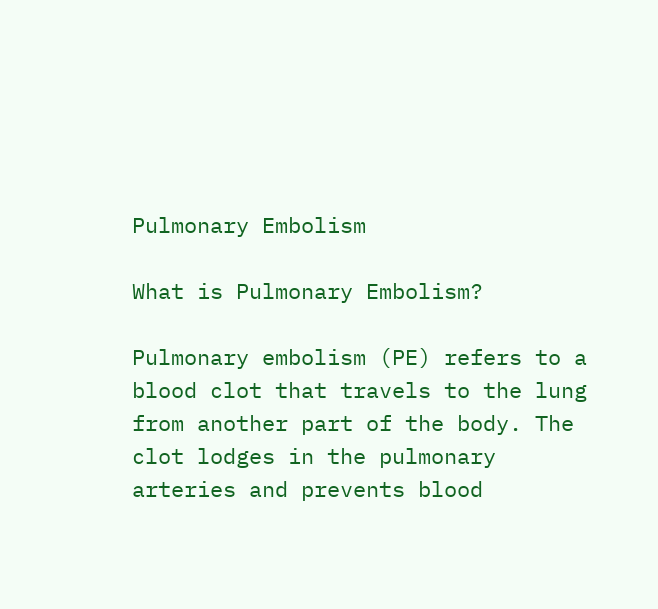Pulmonary Embolism

What is Pulmonary Embolism?

Pulmonary embolism (PE) refers to a blood clot that travels to the lung from another part of the body. The clot lodges in the pulmonary arteries and prevents blood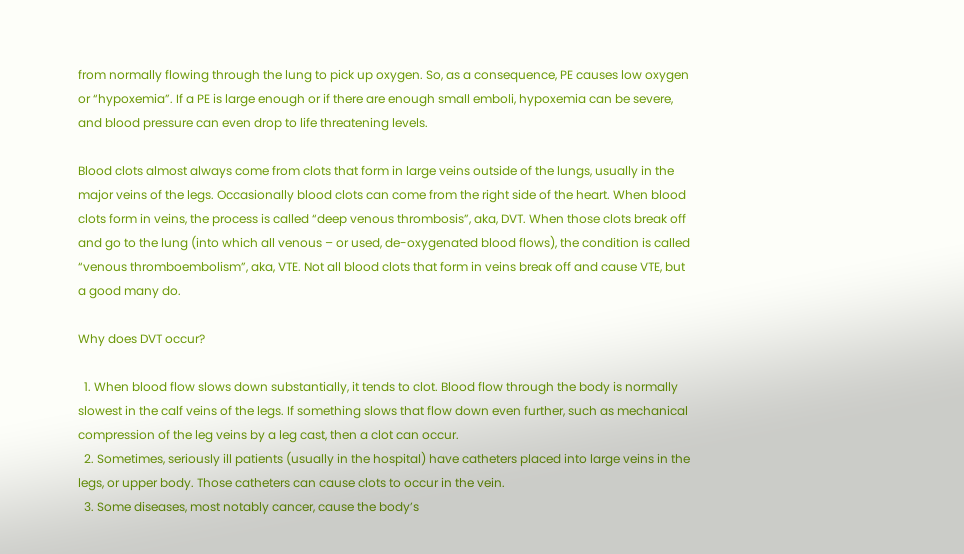from normally flowing through the lung to pick up oxygen. So, as a consequence, PE causes low oxygen or “hypoxemia”. If a PE is large enough or if there are enough small emboli, hypoxemia can be severe, and blood pressure can even drop to life threatening levels.

Blood clots almost always come from clots that form in large veins outside of the lungs, usually in the major veins of the legs. Occasionally blood clots can come from the right side of the heart. When blood clots form in veins, the process is called “deep venous thrombosis”, aka, DVT. When those clots break off and go to the lung (into which all venous – or used, de-oxygenated blood flows), the condition is called “venous thromboembolism”, aka, VTE. Not all blood clots that form in veins break off and cause VTE, but a good many do.

Why does DVT occur?

  1. When blood flow slows down substantially, it tends to clot. Blood flow through the body is normally slowest in the calf veins of the legs. If something slows that flow down even further, such as mechanical compression of the leg veins by a leg cast, then a clot can occur.
  2. Sometimes, seriously ill patients (usually in the hospital) have catheters placed into large veins in the legs, or upper body. Those catheters can cause clots to occur in the vein.
  3. Some diseases, most notably cancer, cause the body’s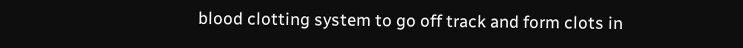blood clotting system to go off track and form clots in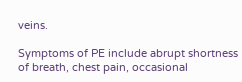veins.

Symptoms of PE include abrupt shortness of breath, chest pain, occasional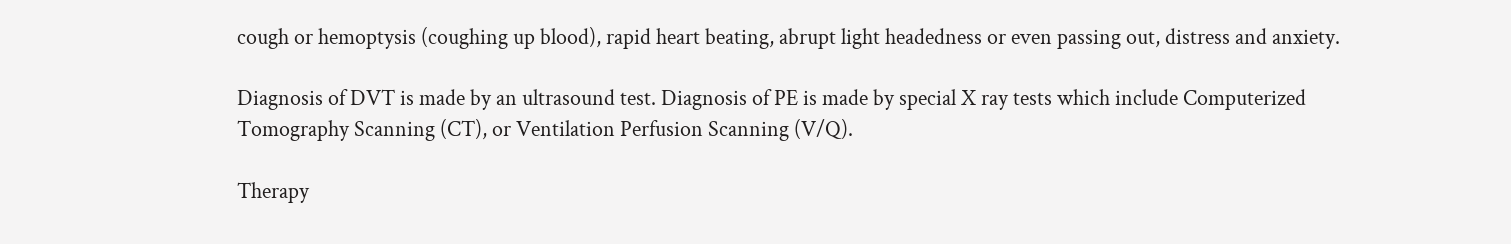cough or hemoptysis (coughing up blood), rapid heart beating, abrupt light headedness or even passing out, distress and anxiety.

Diagnosis of DVT is made by an ultrasound test. Diagnosis of PE is made by special X ray tests which include Computerized Tomography Scanning (CT), or Ventilation Perfusion Scanning (V/Q).

Therapy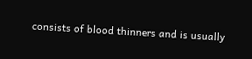consists of blood thinners and is usually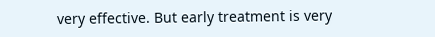very effective. But early treatment is very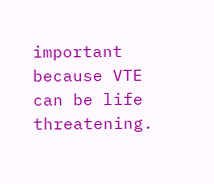important because VTE can be life threatening.